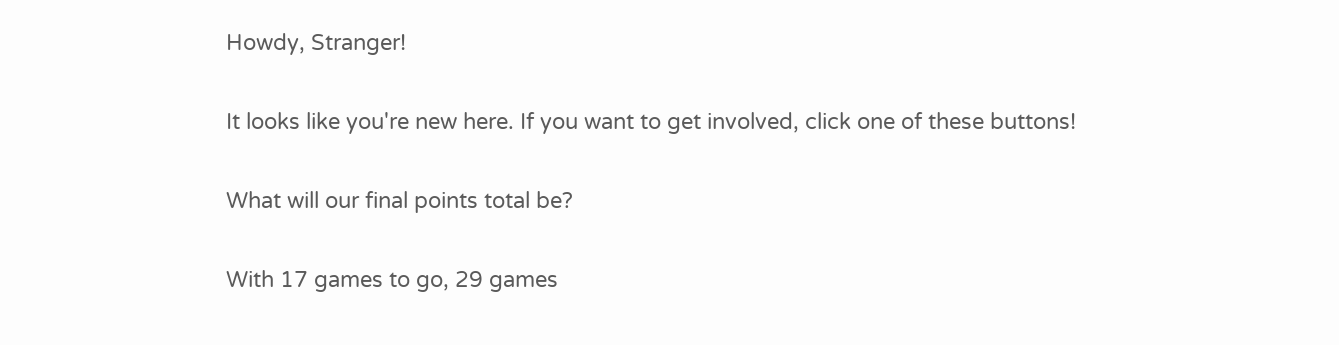Howdy, Stranger!

It looks like you're new here. If you want to get involved, click one of these buttons!

What will our final points total be?

With 17 games to go, 29 games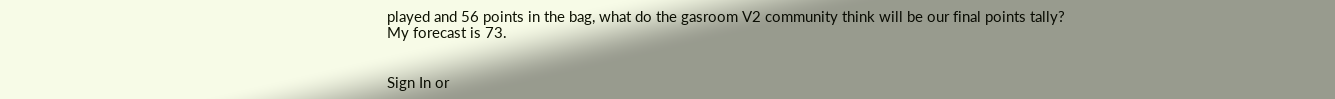played and 56 points in the bag, what do the gasroom V2 community think will be our final points tally?
My forecast is 73.


Sign In or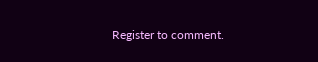Register to comment.